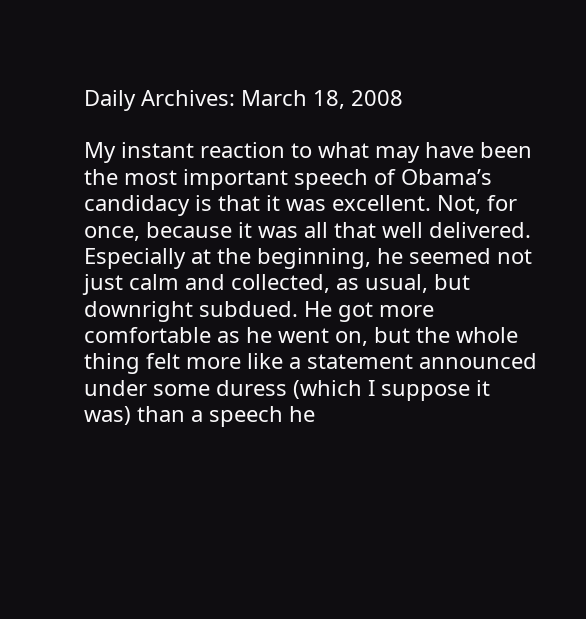Daily Archives: March 18, 2008

My instant reaction to what may have been the most important speech of Obama’s candidacy is that it was excellent. Not, for once, because it was all that well delivered. Especially at the beginning, he seemed not just calm and collected, as usual, but downright subdued. He got more comfortable as he went on, but the whole thing felt more like a statement announced under some duress (which I suppose it was) than a speech he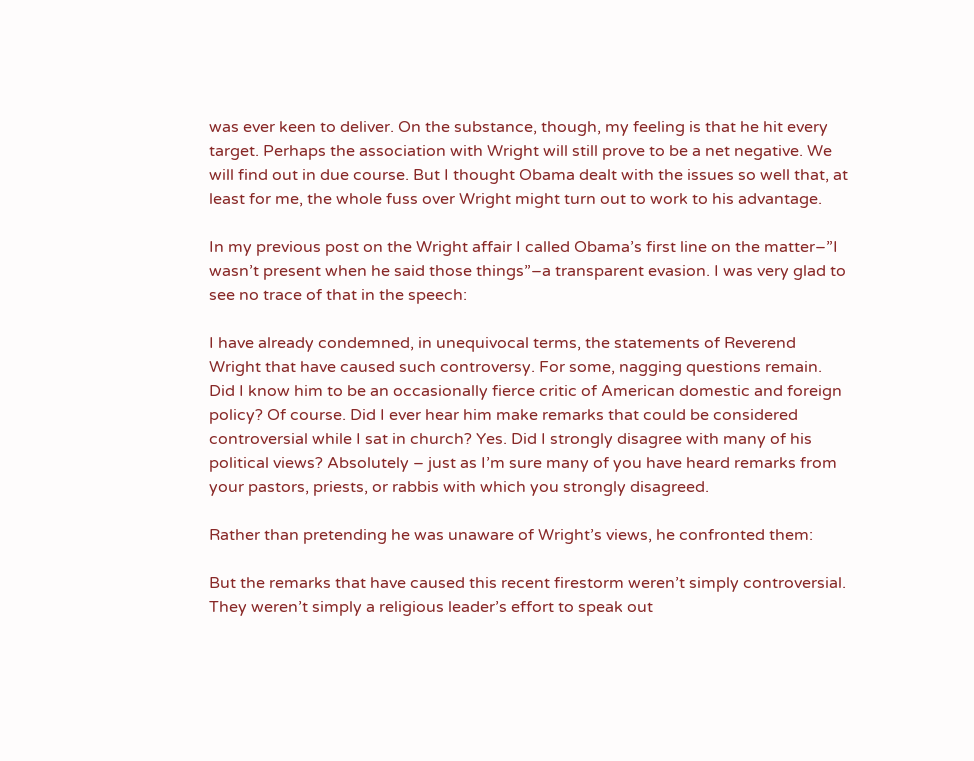was ever keen to deliver. On the substance, though, my feeling is that he hit every target. Perhaps the association with Wright will still prove to be a net negative. We will find out in due course. But I thought Obama dealt with the issues so well that, at least for me, the whole fuss over Wright might turn out to work to his advantage.

In my previous post on the Wright affair I called Obama’s first line on the matter–”I wasn’t present when he said those things”–a transparent evasion. I was very glad to see no trace of that in the speech:

I have already condemned, in unequivocal terms, the statements of Reverend Wright that have caused such controversy. For some, nagging questions remain. Did I know him to be an occasionally fierce critic of American domestic and foreign policy? Of course. Did I ever hear him make remarks that could be considered controversial while I sat in church? Yes. Did I strongly disagree with many of his political views? Absolutely – just as I’m sure many of you have heard remarks from your pastors, priests, or rabbis with which you strongly disagreed.

Rather than pretending he was unaware of Wright’s views, he confronted them:

But the remarks that have caused this recent firestorm weren’t simply controversial. They weren’t simply a religious leader’s effort to speak out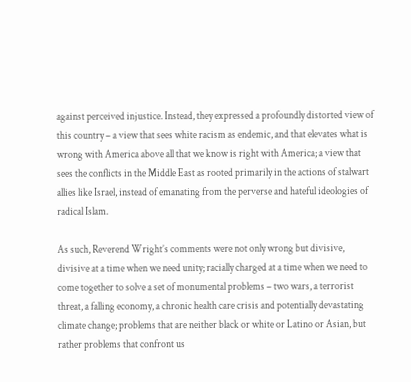against perceived injustice. Instead, they expressed a profoundly distorted view of this country – a view that sees white racism as endemic, and that elevates what is wrong with America above all that we know is right with America; a view that sees the conflicts in the Middle East as rooted primarily in the actions of stalwart allies like Israel, instead of emanating from the perverse and hateful ideologies of radical Islam.

As such, Reverend Wright’s comments were not only wrong but divisive, divisive at a time when we need unity; racially charged at a time when we need to come together to solve a set of monumental problems – two wars, a terrorist threat, a falling economy, a chronic health care crisis and potentially devastating climate change; problems that are neither black or white or Latino or Asian, but rather problems that confront us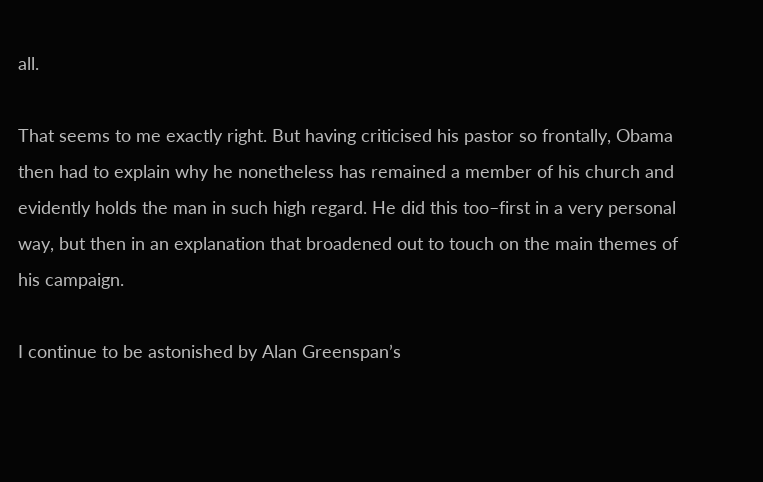all.

That seems to me exactly right. But having criticised his pastor so frontally, Obama then had to explain why he nonetheless has remained a member of his church and evidently holds the man in such high regard. He did this too–first in a very personal way, but then in an explanation that broadened out to touch on the main themes of his campaign.

I continue to be astonished by Alan Greenspan’s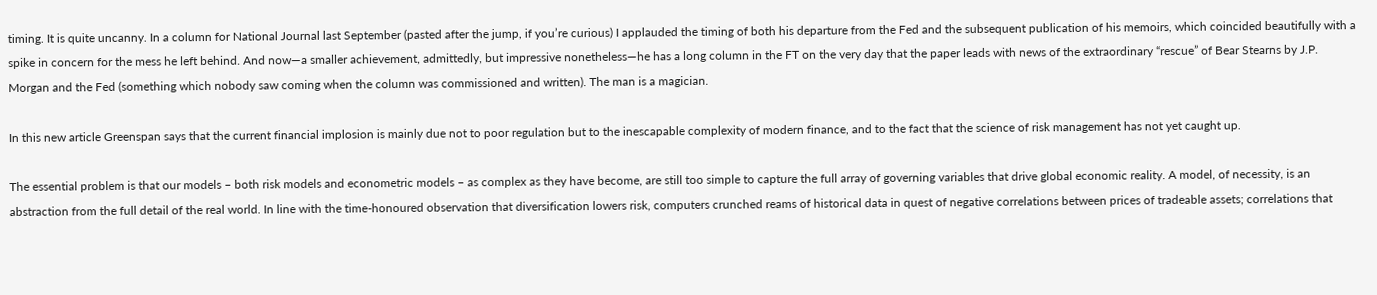timing. It is quite uncanny. In a column for National Journal last September (pasted after the jump, if you’re curious) I applauded the timing of both his departure from the Fed and the subsequent publication of his memoirs, which coincided beautifully with a spike in concern for the mess he left behind. And now—a smaller achievement, admittedly, but impressive nonetheless—he has a long column in the FT on the very day that the paper leads with news of the extraordinary “rescue” of Bear Stearns by J.P. Morgan and the Fed (something which nobody saw coming when the column was commissioned and written). The man is a magician.

In this new article Greenspan says that the current financial implosion is mainly due not to poor regulation but to the inescapable complexity of modern finance, and to the fact that the science of risk management has not yet caught up.

The essential problem is that our models – both risk models and econometric models – as complex as they have become, are still too simple to capture the full array of governing variables that drive global economic reality. A model, of necessity, is an abstraction from the full detail of the real world. In line with the time-honoured observation that diversification lowers risk, computers crunched reams of historical data in quest of negative correlations between prices of tradeable assets; correlations that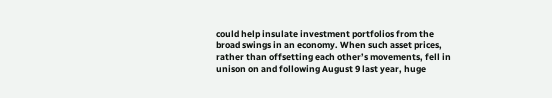could help insulate investment portfolios from the broad swings in an economy. When such asset prices, rather than offsetting each other’s movements, fell in unison on and following August 9 last year, huge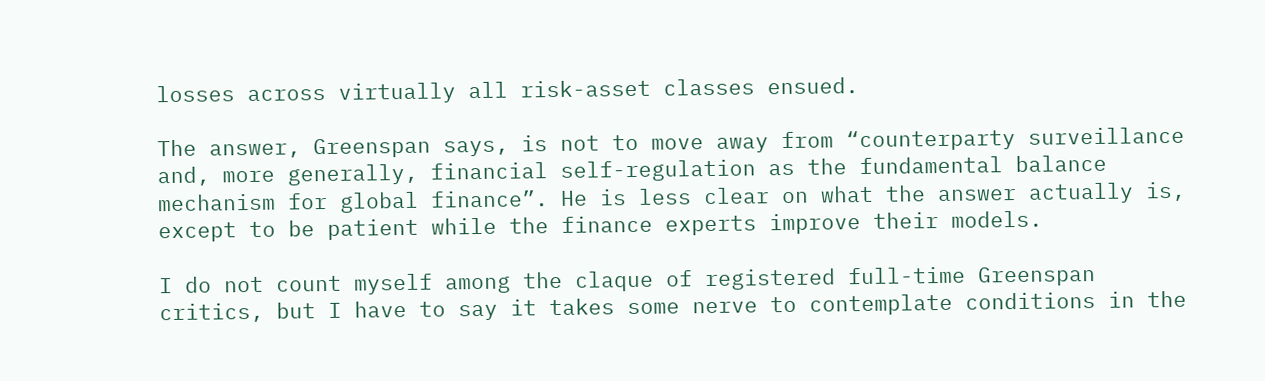losses across virtually all risk-asset classes ensued.

The answer, Greenspan says, is not to move away from “counterparty surveillance and, more generally, financial self-regulation as the fundamental balance mechanism for global finance”. He is less clear on what the answer actually is, except to be patient while the finance experts improve their models.

I do not count myself among the claque of registered full-time Greenspan critics, but I have to say it takes some nerve to contemplate conditions in the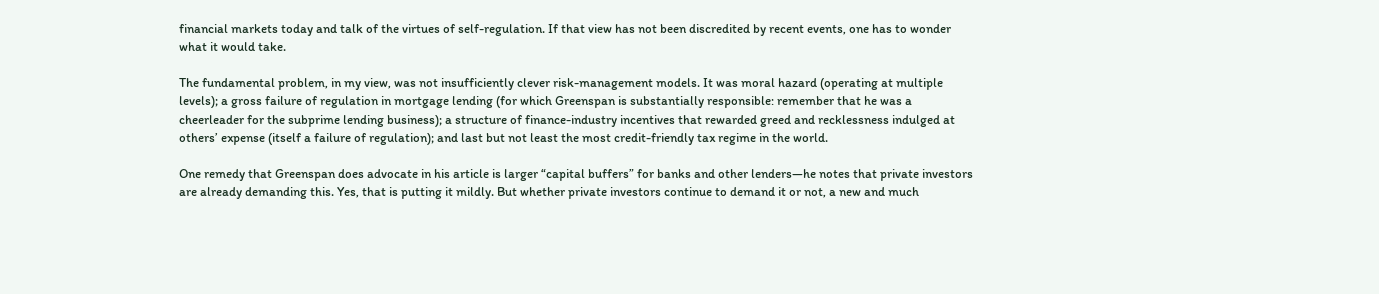financial markets today and talk of the virtues of self-regulation. If that view has not been discredited by recent events, one has to wonder what it would take.

The fundamental problem, in my view, was not insufficiently clever risk-management models. It was moral hazard (operating at multiple levels); a gross failure of regulation in mortgage lending (for which Greenspan is substantially responsible: remember that he was a cheerleader for the subprime lending business); a structure of finance-industry incentives that rewarded greed and recklessness indulged at others’ expense (itself a failure of regulation); and last but not least the most credit-friendly tax regime in the world.

One remedy that Greenspan does advocate in his article is larger “capital buffers” for banks and other lenders—he notes that private investors are already demanding this. Yes, that is putting it mildly. But whether private investors continue to demand it or not, a new and much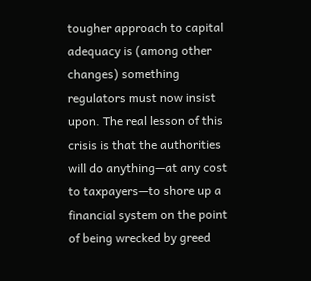tougher approach to capital adequacy is (among other changes) something regulators must now insist upon. The real lesson of this crisis is that the authorities will do anything—at any cost to taxpayers—to shore up a financial system on the point of being wrecked by greed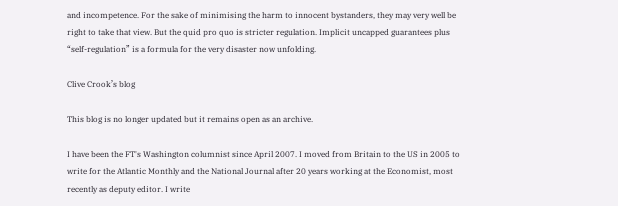and incompetence. For the sake of minimising the harm to innocent bystanders, they may very well be right to take that view. But the quid pro quo is stricter regulation. Implicit uncapped guarantees plus “self-regulation” is a formula for the very disaster now unfolding.

Clive Crook’s blog

This blog is no longer updated but it remains open as an archive.

I have been the FT's Washington columnist since April 2007. I moved from Britain to the US in 2005 to write for the Atlantic Monthly and the National Journal after 20 years working at the Economist, most recently as deputy editor. I write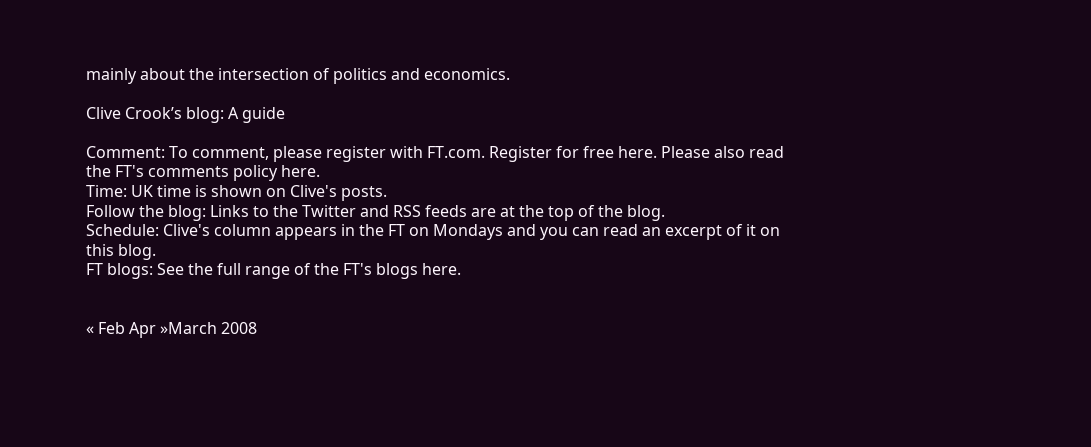mainly about the intersection of politics and economics.

Clive Crook’s blog: A guide

Comment: To comment, please register with FT.com. Register for free here. Please also read the FT's comments policy here.
Time: UK time is shown on Clive's posts.
Follow the blog: Links to the Twitter and RSS feeds are at the top of the blog.
Schedule: Clive's column appears in the FT on Mondays and you can read an excerpt of it on this blog.
FT blogs: See the full range of the FT's blogs here.


« Feb Apr »March 2008